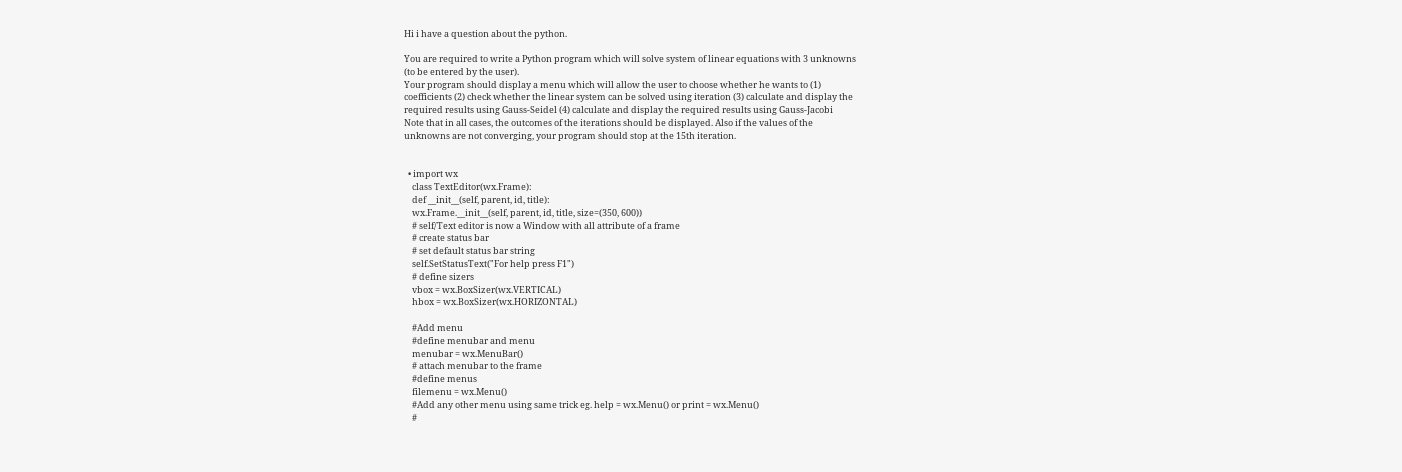Hi i have a question about the python.

You are required to write a Python program which will solve system of linear equations with 3 unknowns
(to be entered by the user).
Your program should display a menu which will allow the user to choose whether he wants to (1)
coefficients (2) check whether the linear system can be solved using iteration (3) calculate and display the
required results using Gauss-Seidel (4) calculate and display the required results using Gauss-Jacobi
Note that in all cases, the outcomes of the iterations should be displayed. Also if the values of the
unknowns are not converging, your program should stop at the 15th iteration.


  • import wx
    class TextEditor(wx.Frame):
    def __init__(self, parent, id, title):
    wx.Frame.__init__(self, parent, id, title, size=(350, 600))
    # self/Text editor is now a Window with all attribute of a frame
    # create status bar
    # set default status bar string
    self.SetStatusText("For help press F1")
    # define sizers
    vbox = wx.BoxSizer(wx.VERTICAL)
    hbox = wx.BoxSizer(wx.HORIZONTAL)

    #Add menu
    #define menubar and menu
    menubar = wx.MenuBar()
    # attach menubar to the frame
    #define menus
    filemenu = wx.Menu()
    #Add any other menu using same trick eg. help = wx.Menu() or print = wx.Menu()
    #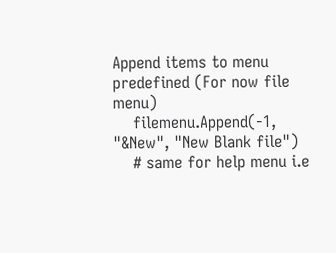Append items to menu predefined (For now file menu)
    filemenu.Append(-1, "&New", "New Blank file")
    # same for help menu i.e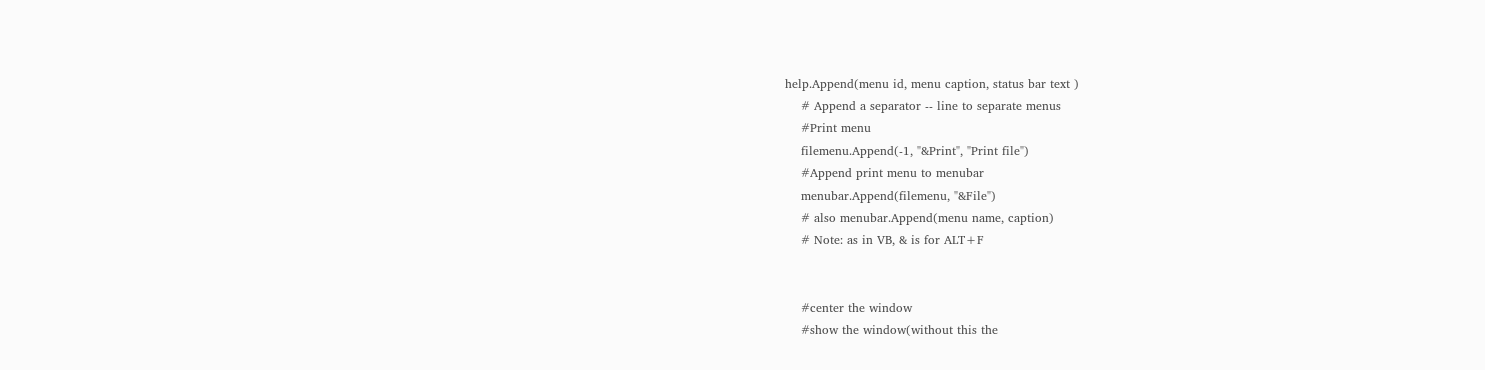help.Append(menu id, menu caption, status bar text )
    # Append a separator -- line to separate menus
    #Print menu
    filemenu.Append(-1, "&Print", "Print file")
    #Append print menu to menubar
    menubar.Append(filemenu, "&File")
    # also menubar.Append(menu name, caption)
    # Note: as in VB, & is for ALT+F


    #center the window
    #show the window(without this the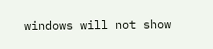windows will not show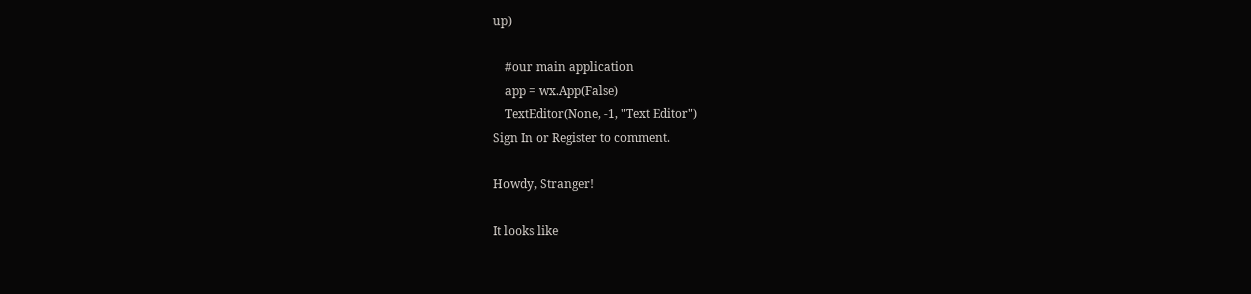up)

    #our main application
    app = wx.App(False)
    TextEditor(None, -1, "Text Editor")
Sign In or Register to comment.

Howdy, Stranger!

It looks like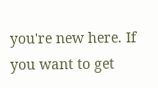you're new here. If you want to get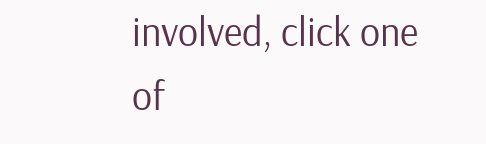involved, click one of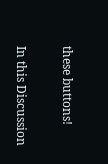these buttons!


In this Discussion